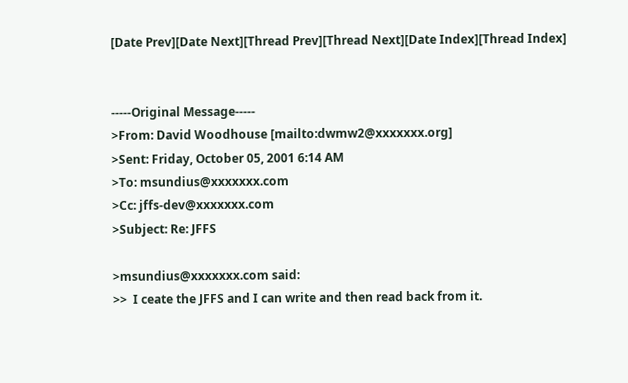[Date Prev][Date Next][Thread Prev][Thread Next][Date Index][Thread Index]


-----Original Message-----
>From: David Woodhouse [mailto:dwmw2@xxxxxxx.org]
>Sent: Friday, October 05, 2001 6:14 AM
>To: msundius@xxxxxxx.com
>Cc: jffs-dev@xxxxxxx.com
>Subject: Re: JFFS

>msundius@xxxxxxx.com said:
>>  I ceate the JFFS and I can write and then read back from it.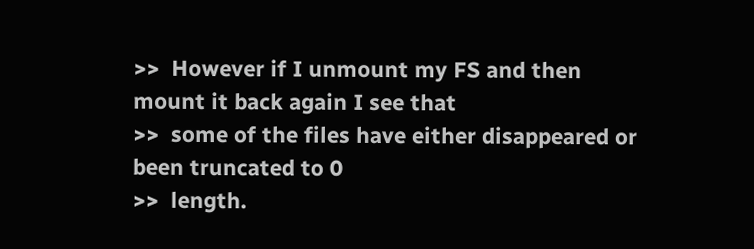>>  However if I unmount my FS and then mount it back again I see that
>>  some of the files have either disappeared or been truncated to 0
>>  length.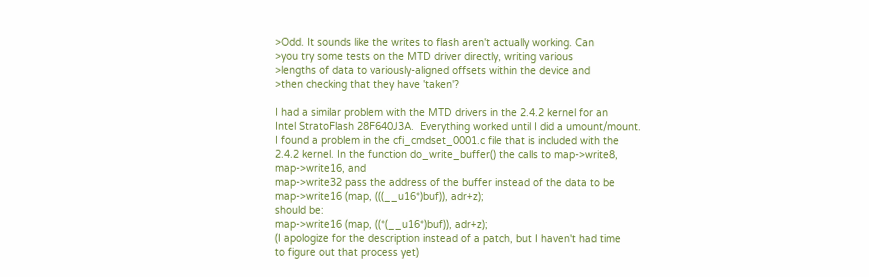>Odd. It sounds like the writes to flash aren't actually working. Can
>you try some tests on the MTD driver directly, writing various
>lengths of data to variously-aligned offsets within the device and
>then checking that they have 'taken'?

I had a similar problem with the MTD drivers in the 2.4.2 kernel for an
Intel StratoFlash 28F640J3A.  Everything worked until I did a umount/mount.
I found a problem in the cfi_cmdset_0001.c file that is included with the
2.4.2 kernel. In the function do_write_buffer() the calls to map->write8,
map->write16, and
map->write32 pass the address of the buffer instead of the data to be
map->write16 (map, (((__u16*)buf)), adr+z);
should be:
map->write16 (map, ((*(__u16*)buf)), adr+z);
(I apologize for the description instead of a patch, but I haven't had time
to figure out that process yet)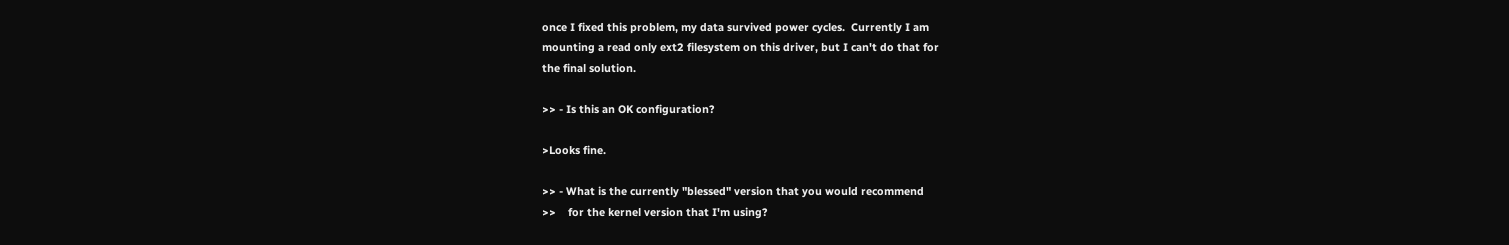once I fixed this problem, my data survived power cycles.  Currently I am
mounting a read only ext2 filesystem on this driver, but I can't do that for
the final solution.

>> - Is this an OK configuration?

>Looks fine.

>> - What is the currently "blessed" version that you would recommend
>>    for the kernel version that I'm using?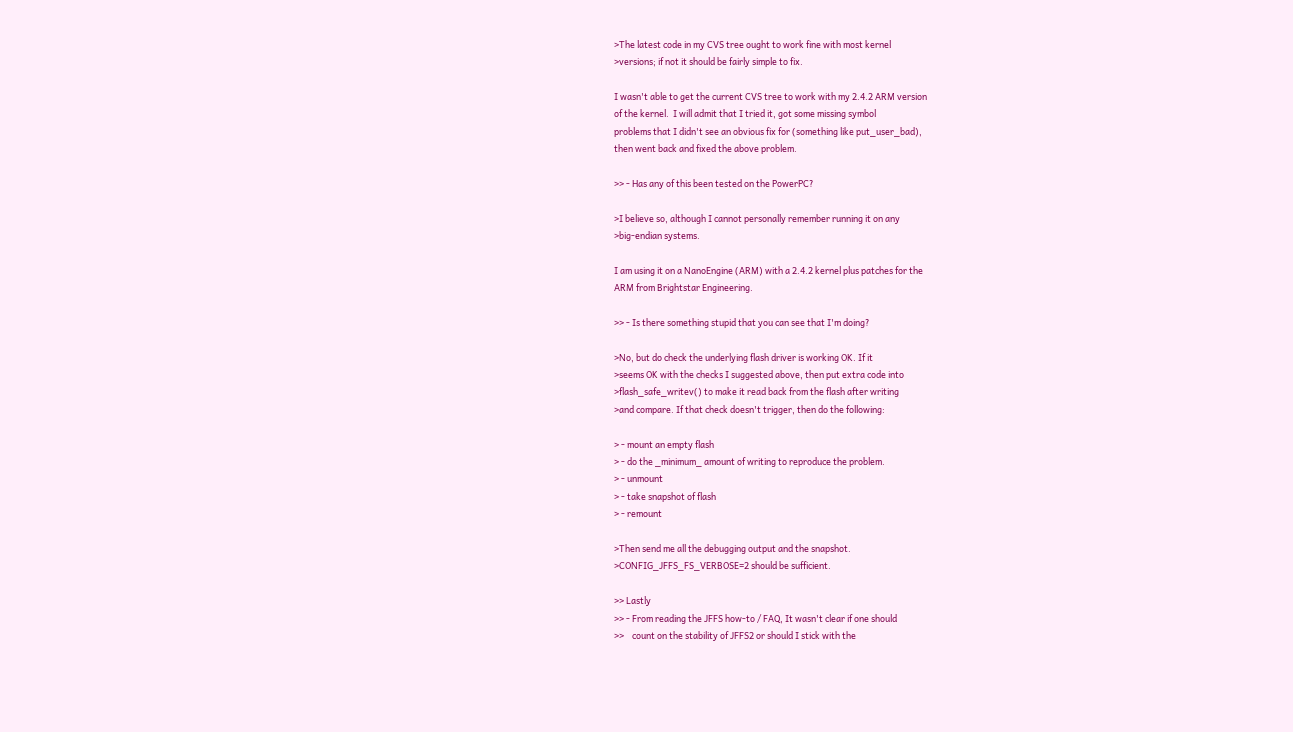>The latest code in my CVS tree ought to work fine with most kernel
>versions; if not it should be fairly simple to fix.

I wasn't able to get the current CVS tree to work with my 2.4.2 ARM version
of the kernel.  I will admit that I tried it, got some missing symbol
problems that I didn't see an obvious fix for (something like put_user_bad),
then went back and fixed the above problem.

>> - Has any of this been tested on the PowerPC?

>I believe so, although I cannot personally remember running it on any
>big-endian systems.

I am using it on a NanoEngine (ARM) with a 2.4.2 kernel plus patches for the
ARM from Brightstar Engineering.

>> - Is there something stupid that you can see that I'm doing?

>No, but do check the underlying flash driver is working OK. If it
>seems OK with the checks I suggested above, then put extra code into
>flash_safe_writev() to make it read back from the flash after writing
>and compare. If that check doesn't trigger, then do the following:

> - mount an empty flash
> - do the _minimum_ amount of writing to reproduce the problem.
> - unmount
> - take snapshot of flash
> - remount

>Then send me all the debugging output and the snapshot.
>CONFIG_JFFS_FS_VERBOSE=2 should be sufficient.

>> Lastly
>> - From reading the JFFS how-to / FAQ, It wasn't clear if one should
>>    count on the stability of JFFS2 or should I stick with the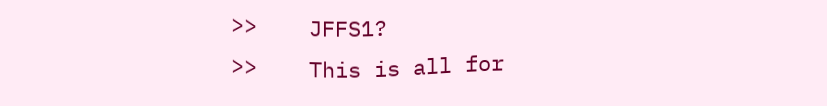>>    JFFS1?
>>    This is all for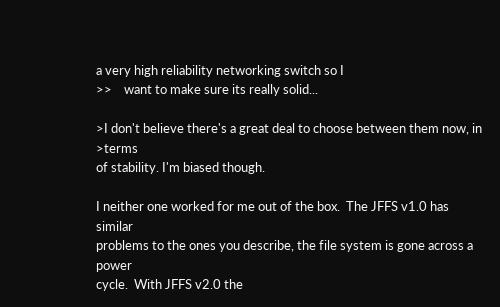a very high reliability networking switch so I
>>    want to make sure its really solid...

>I don't believe there's a great deal to choose between them now, in >terms
of stability. I'm biased though.

I neither one worked for me out of the box.  The JFFS v1.0 has similar
problems to the ones you describe, the file system is gone across a power
cycle.  With JFFS v2.0 the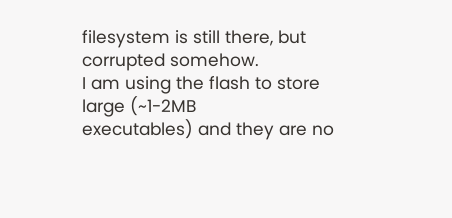filesystem is still there, but corrupted somehow.
I am using the flash to store large (~1-2MB
executables) and they are no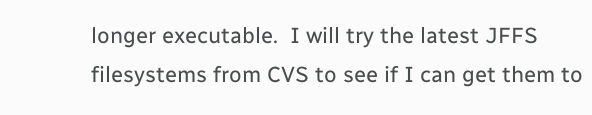longer executable.  I will try the latest JFFS
filesystems from CVS to see if I can get them to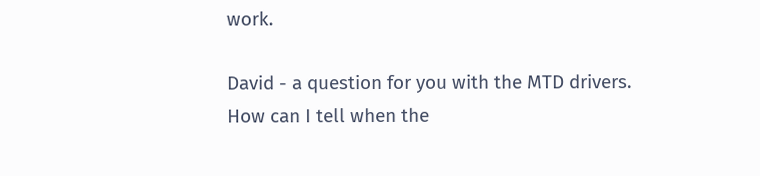work.

David - a question for you with the MTD drivers.  How can I tell when the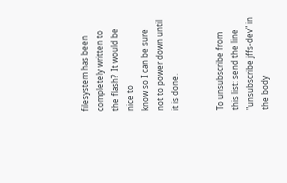filesystem has been completely written to the flash?  It would be nice to
know so I can be sure not to power down until it is done.


To unsubscribe from this list: send the line "unsubscribe jffs-dev" in
the body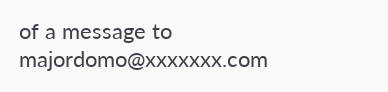of a message to majordomo@xxxxxxx.com